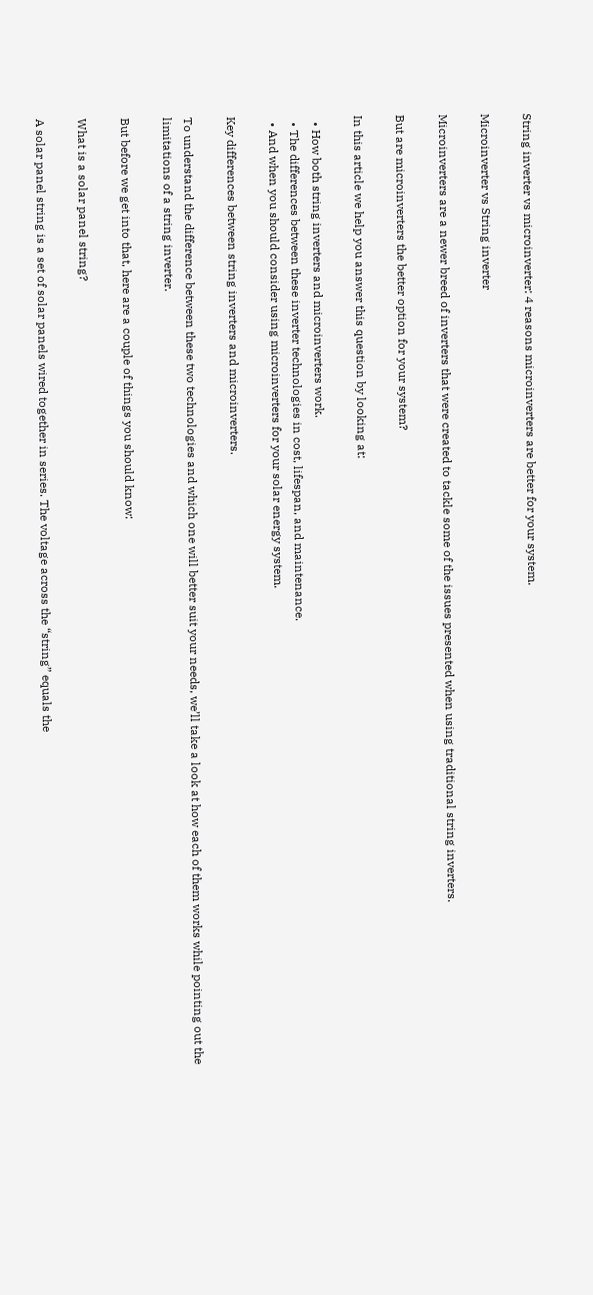String inverter vs microinverter: 4 reasons microinverters are better for your system.

Microinverter vs String inverter

Microinverters are a newer breed of inverters that were created to tackle some of the issues presented when using traditional string inverters.

But are microinverters the better option for your system?

In this article we help you answer this question by looking at:

  • How both string inverters and microinverters work.
  • The differences between these inverter technologies in cost, lifespan, and maintenance.
  • And when you should consider using microinverters for your solar energy system.

Key differences between string inverters and microinverters.

To understand the difference between these two technologies and which one will better suit your needs, we’ll take a look at how each of them works while pointing out the limitations of a string inverter.

But before we get into that, here are a couple of things you should know:

What is a solar panel string?

A solar panel string is a set of solar panels wired together in series. The voltage across the “string” equals the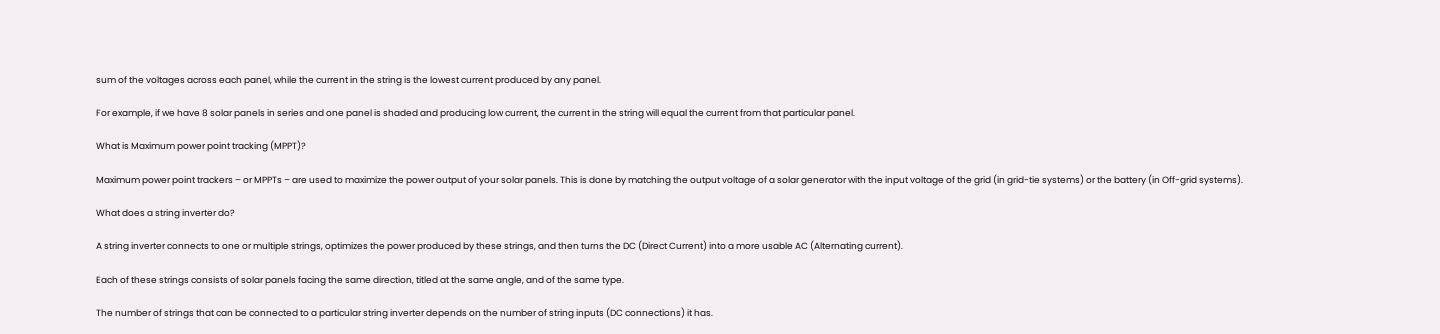sum of the voltages across each panel, while the current in the string is the lowest current produced by any panel.

For example, if we have 8 solar panels in series and one panel is shaded and producing low current, the current in the string will equal the current from that particular panel.

What is Maximum power point tracking (MPPT)?

Maximum power point trackers – or MPPTs – are used to maximize the power output of your solar panels. This is done by matching the output voltage of a solar generator with the input voltage of the grid (in grid-tie systems) or the battery (in Off-grid systems).

What does a string inverter do?

A string inverter connects to one or multiple strings, optimizes the power produced by these strings, and then turns the DC (Direct Current) into a more usable AC (Alternating current).

Each of these strings consists of solar panels facing the same direction, titled at the same angle, and of the same type.

The number of strings that can be connected to a particular string inverter depends on the number of string inputs (DC connections) it has.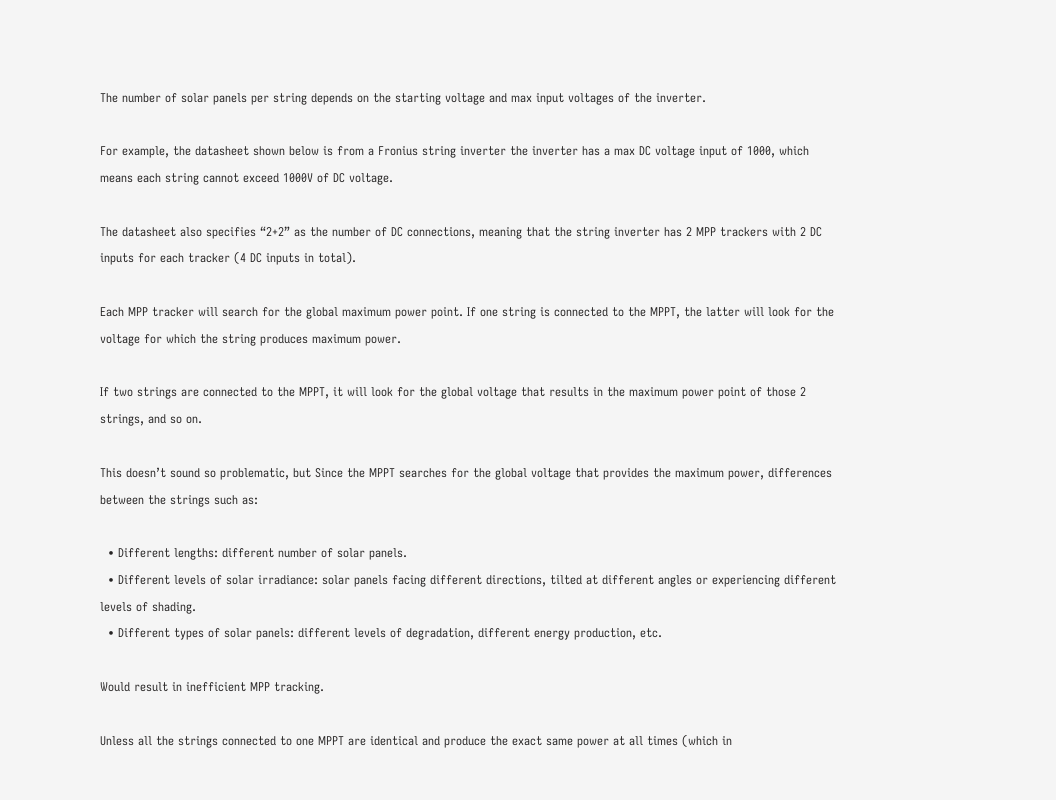The number of solar panels per string depends on the starting voltage and max input voltages of the inverter.

For example, the datasheet shown below is from a Fronius string inverter the inverter has a max DC voltage input of 1000, which means each string cannot exceed 1000V of DC voltage.

The datasheet also specifies “2+2” as the number of DC connections, meaning that the string inverter has 2 MPP trackers with 2 DC inputs for each tracker (4 DC inputs in total).

Each MPP tracker will search for the global maximum power point. If one string is connected to the MPPT, the latter will look for the voltage for which the string produces maximum power.

If two strings are connected to the MPPT, it will look for the global voltage that results in the maximum power point of those 2 strings, and so on.

This doesn’t sound so problematic, but Since the MPPT searches for the global voltage that provides the maximum power, differences between the strings such as:

  • Different lengths: different number of solar panels.
  • Different levels of solar irradiance: solar panels facing different directions, tilted at different angles or experiencing different levels of shading.
  • Different types of solar panels: different levels of degradation, different energy production, etc.

Would result in inefficient MPP tracking.

Unless all the strings connected to one MPPT are identical and produce the exact same power at all times (which in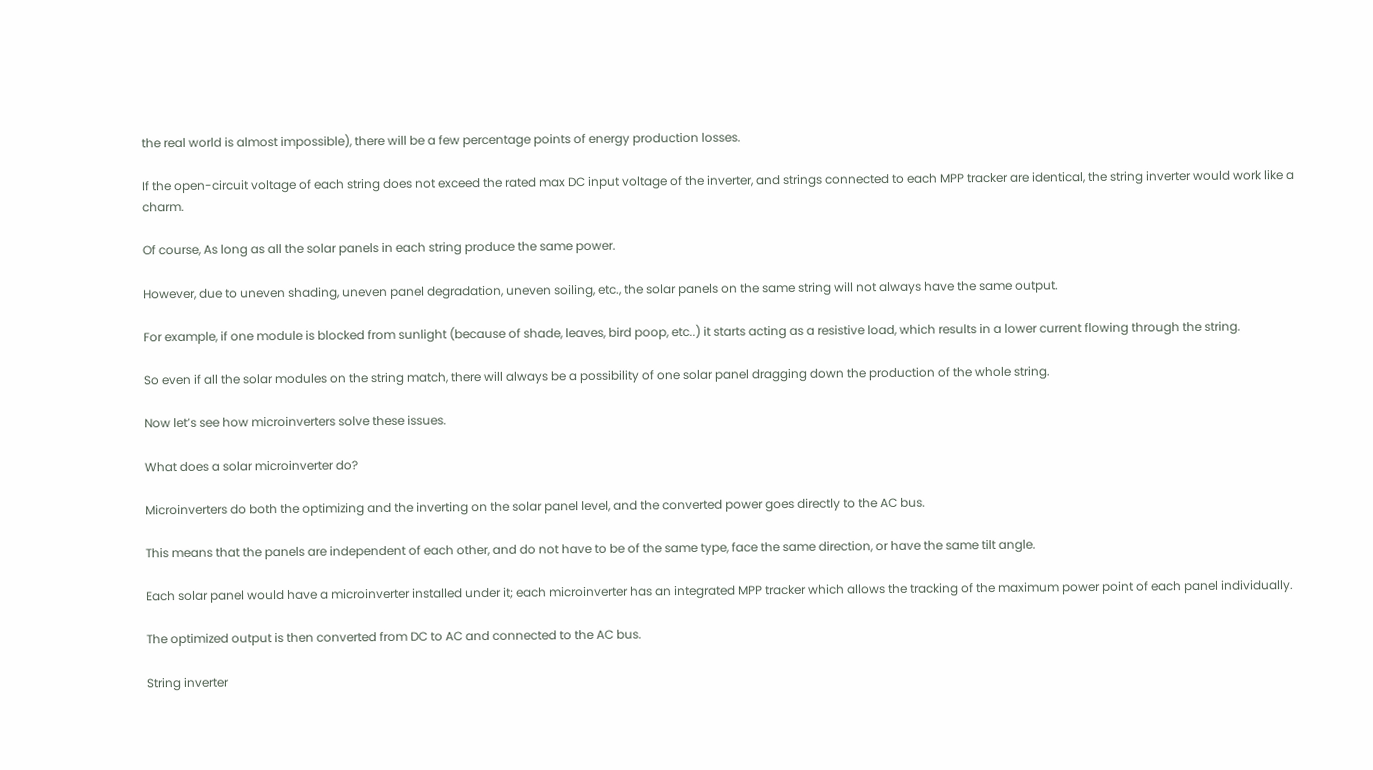the real world is almost impossible), there will be a few percentage points of energy production losses.

If the open-circuit voltage of each string does not exceed the rated max DC input voltage of the inverter, and strings connected to each MPP tracker are identical, the string inverter would work like a charm.

Of course, As long as all the solar panels in each string produce the same power.

However, due to uneven shading, uneven panel degradation, uneven soiling, etc., the solar panels on the same string will not always have the same output.

For example, if one module is blocked from sunlight (because of shade, leaves, bird poop, etc..) it starts acting as a resistive load, which results in a lower current flowing through the string.

So even if all the solar modules on the string match, there will always be a possibility of one solar panel dragging down the production of the whole string.

Now let’s see how microinverters solve these issues.

What does a solar microinverter do?

Microinverters do both the optimizing and the inverting on the solar panel level, and the converted power goes directly to the AC bus.

This means that the panels are independent of each other, and do not have to be of the same type, face the same direction, or have the same tilt angle.

Each solar panel would have a microinverter installed under it; each microinverter has an integrated MPP tracker which allows the tracking of the maximum power point of each panel individually.

The optimized output is then converted from DC to AC and connected to the AC bus.

String inverter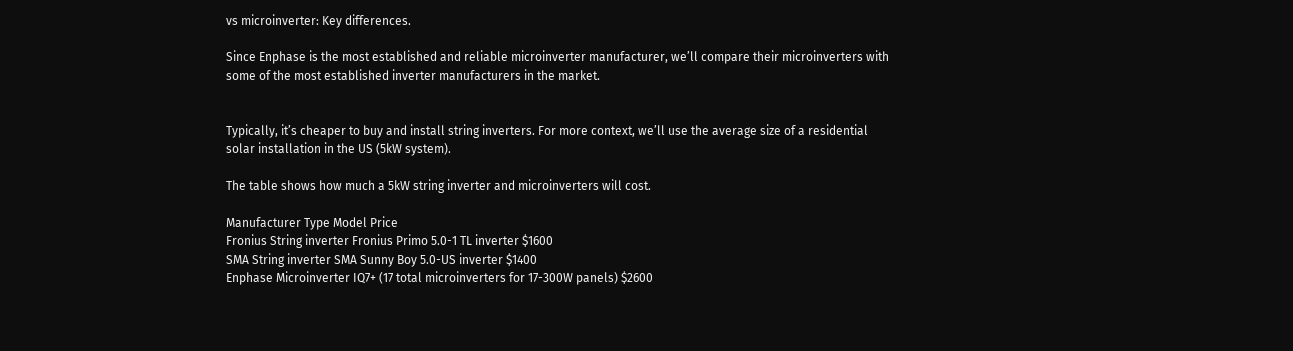vs microinverter: Key differences.

Since Enphase is the most established and reliable microinverter manufacturer, we’ll compare their microinverters with some of the most established inverter manufacturers in the market.


Typically, it’s cheaper to buy and install string inverters. For more context, we’ll use the average size of a residential solar installation in the US (5kW system).

The table shows how much a 5kW string inverter and microinverters will cost.

Manufacturer Type Model Price
Fronius String inverter Fronius Primo 5.0-1 TL inverter $1600
SMA String inverter SMA Sunny Boy 5.0-US inverter $1400
Enphase Microinverter IQ7+ (17 total microinverters for 17-300W panels) $2600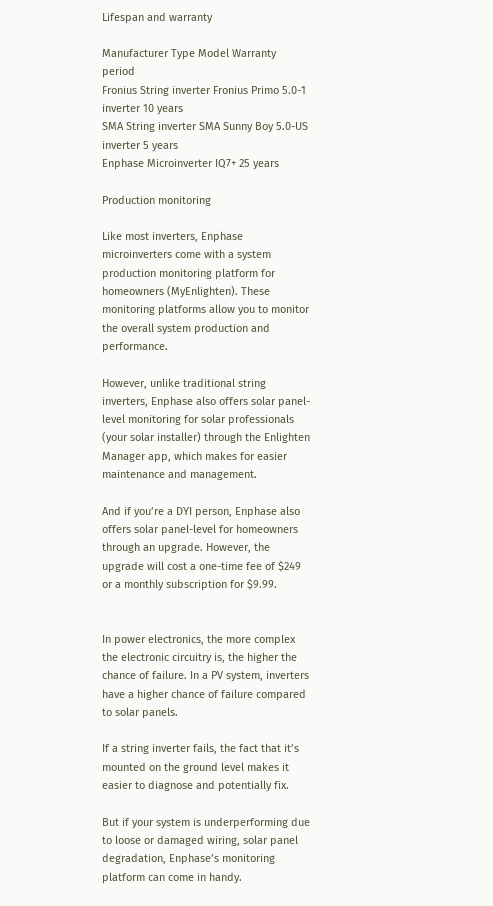Lifespan and warranty

Manufacturer Type Model Warranty period
Fronius String inverter Fronius Primo 5.0-1 inverter 10 years
SMA String inverter SMA Sunny Boy 5.0-US inverter 5 years
Enphase Microinverter IQ7+ 25 years

Production monitoring

Like most inverters, Enphase microinverters come with a system production monitoring platform for homeowners (MyEnlighten). These monitoring platforms allow you to monitor the overall system production and performance.

However, unlike traditional string inverters, Enphase also offers solar panel-level monitoring for solar professionals (your solar installer) through the Enlighten Manager app, which makes for easier maintenance and management.

And if you’re a DYI person, Enphase also offers solar panel-level for homeowners through an upgrade. However, the upgrade will cost a one-time fee of $249 or a monthly subscription for $9.99.


In power electronics, the more complex the electronic circuitry is, the higher the chance of failure. In a PV system, inverters have a higher chance of failure compared to solar panels.

If a string inverter fails, the fact that it’s mounted on the ground level makes it easier to diagnose and potentially fix.

But if your system is underperforming due to loose or damaged wiring, solar panel degradation, Enphase’s monitoring platform can come in handy.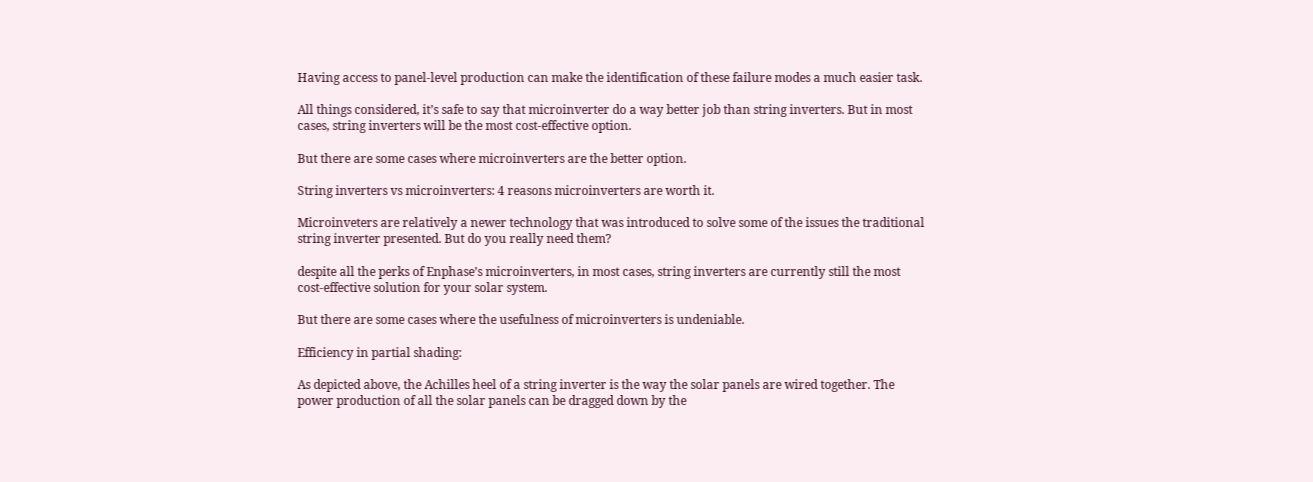Having access to panel-level production can make the identification of these failure modes a much easier task.

All things considered, it’s safe to say that microinverter do a way better job than string inverters. But in most cases, string inverters will be the most cost-effective option.

But there are some cases where microinverters are the better option.

String inverters vs microinverters: 4 reasons microinverters are worth it.

Microinveters are relatively a newer technology that was introduced to solve some of the issues the traditional string inverter presented. But do you really need them?

despite all the perks of Enphase’s microinverters, in most cases, string inverters are currently still the most cost-effective solution for your solar system.

But there are some cases where the usefulness of microinverters is undeniable.

Efficiency in partial shading:

As depicted above, the Achilles heel of a string inverter is the way the solar panels are wired together. The power production of all the solar panels can be dragged down by the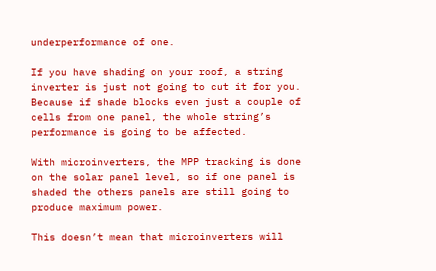underperformance of one.

If you have shading on your roof, a string inverter is just not going to cut it for you. Because if shade blocks even just a couple of cells from one panel, the whole string’s performance is going to be affected.

With microinverters, the MPP tracking is done on the solar panel level, so if one panel is shaded the others panels are still going to produce maximum power.

This doesn’t mean that microinverters will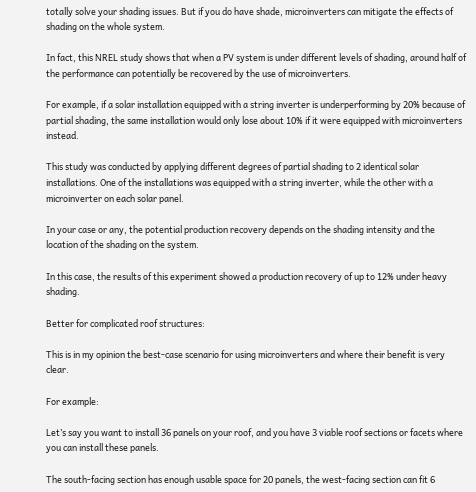totally solve your shading issues. But if you do have shade, microinverters can mitigate the effects of shading on the whole system.

In fact, this NREL study shows that when a PV system is under different levels of shading, around half of the performance can potentially be recovered by the use of microinverters.

For example, if a solar installation equipped with a string inverter is underperforming by 20% because of partial shading, the same installation would only lose about 10% if it were equipped with microinverters instead.

This study was conducted by applying different degrees of partial shading to 2 identical solar installations. One of the installations was equipped with a string inverter, while the other with a microinverter on each solar panel.

In your case or any, the potential production recovery depends on the shading intensity and the location of the shading on the system.

In this case, the results of this experiment showed a production recovery of up to 12% under heavy shading.

Better for complicated roof structures:

This is in my opinion the best-case scenario for using microinverters and where their benefit is very clear.

For example:

Let’s say you want to install 36 panels on your roof, and you have 3 viable roof sections or facets where you can install these panels.

The south-facing section has enough usable space for 20 panels, the west-facing section can fit 6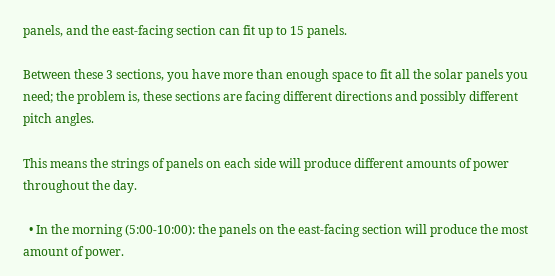panels, and the east-facing section can fit up to 15 panels.

Between these 3 sections, you have more than enough space to fit all the solar panels you need; the problem is, these sections are facing different directions and possibly different pitch angles.

This means the strings of panels on each side will produce different amounts of power throughout the day.

  • In the morning (5:00-10:00): the panels on the east-facing section will produce the most amount of power.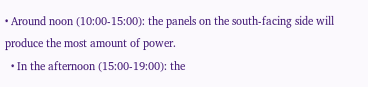• Around noon (10:00-15:00): the panels on the south-facing side will produce the most amount of power.
  • In the afternoon (15:00-19:00): the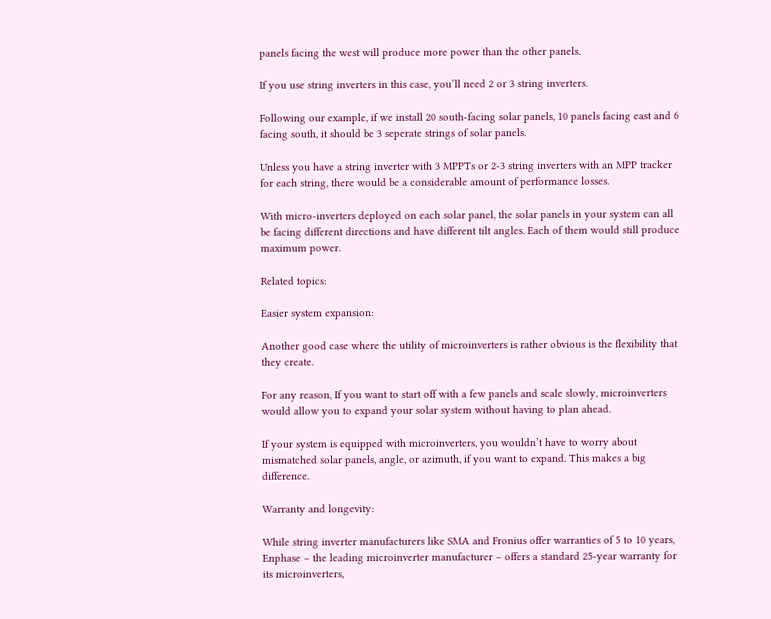panels facing the west will produce more power than the other panels.

If you use string inverters in this case, you’ll need 2 or 3 string inverters.

Following our example, if we install 20 south-facing solar panels, 10 panels facing east and 6 facing south, it should be 3 seperate strings of solar panels.

Unless you have a string inverter with 3 MPPTs or 2-3 string inverters with an MPP tracker for each string, there would be a considerable amount of performance losses.

With micro-inverters deployed on each solar panel, the solar panels in your system can all be facing different directions and have different tilt angles. Each of them would still produce maximum power.

Related topics:

Easier system expansion:

Another good case where the utility of microinverters is rather obvious is the flexibility that they create.

For any reason, If you want to start off with a few panels and scale slowly, microinverters would allow you to expand your solar system without having to plan ahead.

If your system is equipped with microinverters, you wouldn’t have to worry about mismatched solar panels, angle, or azimuth, if you want to expand. This makes a big difference.

Warranty and longevity:

While string inverter manufacturers like SMA and Fronius offer warranties of 5 to 10 years, Enphase – the leading microinverter manufacturer – offers a standard 25-year warranty for its microinverters,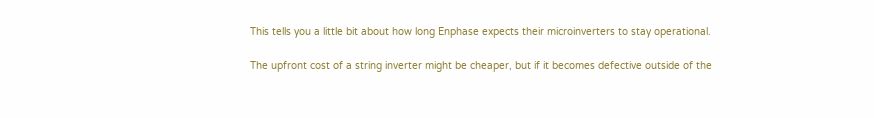This tells you a little bit about how long Enphase expects their microinverters to stay operational.

The upfront cost of a string inverter might be cheaper, but if it becomes defective outside of the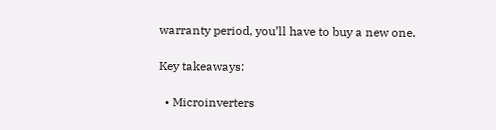warranty period, you’ll have to buy a new one.

Key takeaways:

  • Microinverters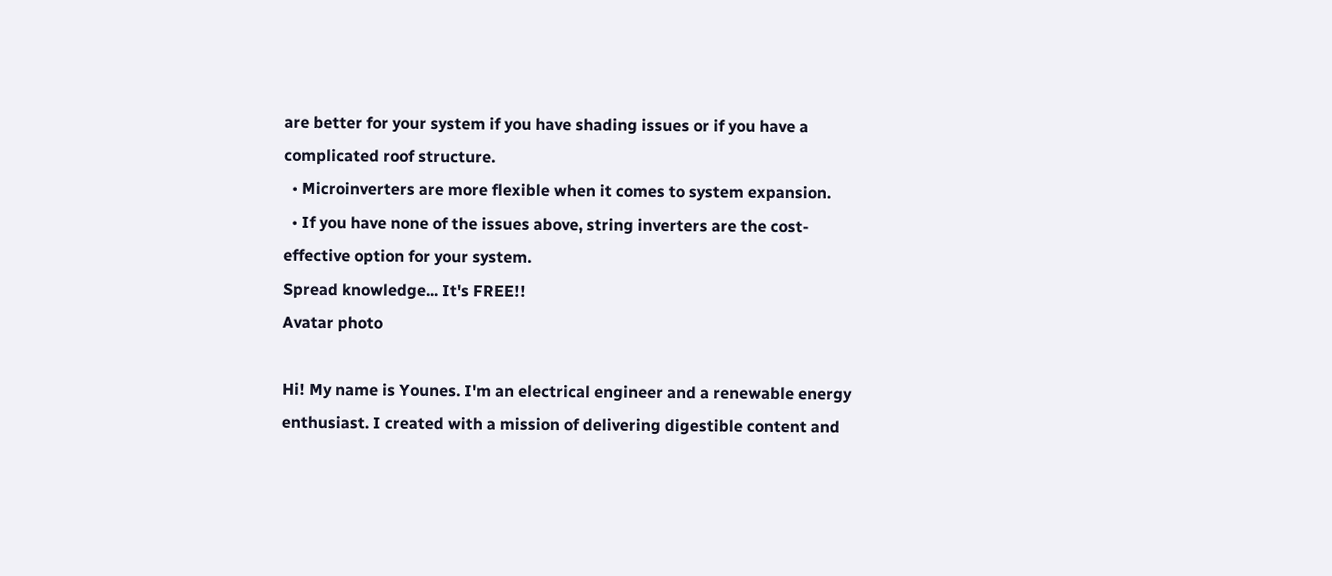are better for your system if you have shading issues or if you have a complicated roof structure.
  • Microinverters are more flexible when it comes to system expansion.
  • If you have none of the issues above, string inverters are the cost-effective option for your system.
Spread knowledge... It's FREE!!
Avatar photo

Hi! My name is Younes. I'm an electrical engineer and a renewable energy enthusiast. I created with a mission of delivering digestible content and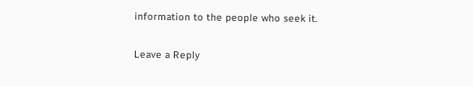information to the people who seek it.

Leave a Reply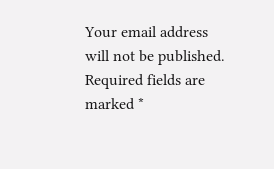Your email address will not be published. Required fields are marked *